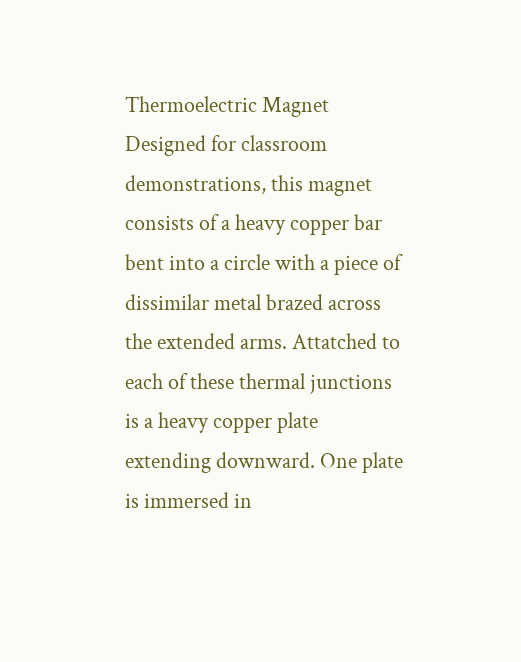Thermoelectric Magnet
Designed for classroom demonstrations, this magnet consists of a heavy copper bar bent into a circle with a piece of dissimilar metal brazed across the extended arms. Attatched to each of these thermal junctions is a heavy copper plate extending downward. One plate is immersed in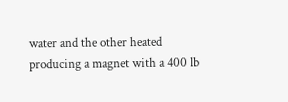water and the other heated producing a magnet with a 400 lb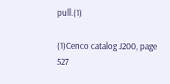pull.(1)

(1)Cenco catalog J200, page 527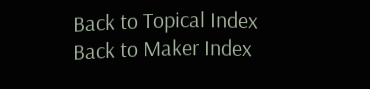Back to Topical Index   Back to Maker Index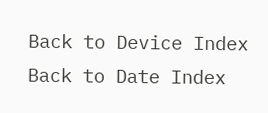Back to Device Index    Back to Date Index